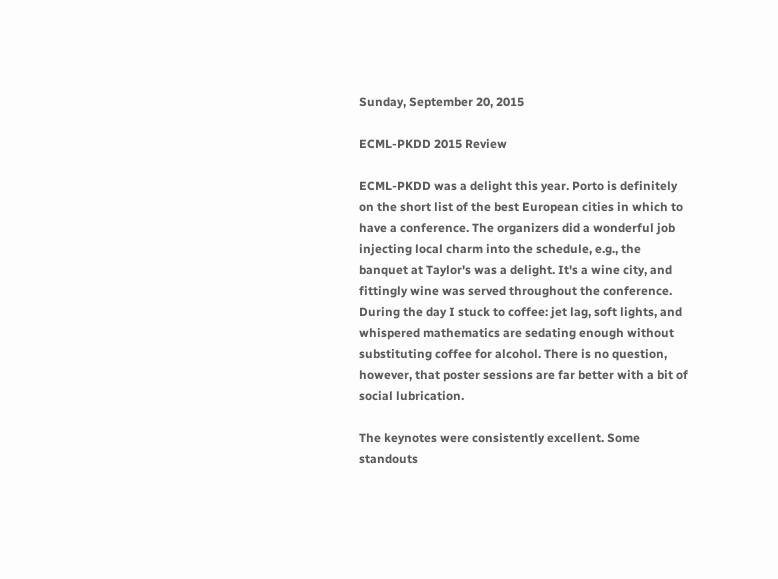Sunday, September 20, 2015

ECML-PKDD 2015 Review

ECML-PKDD was a delight this year. Porto is definitely on the short list of the best European cities in which to have a conference. The organizers did a wonderful job injecting local charm into the schedule, e.g., the banquet at Taylor's was a delight. It's a wine city, and fittingly wine was served throughout the conference. During the day I stuck to coffee: jet lag, soft lights, and whispered mathematics are sedating enough without substituting coffee for alcohol. There is no question, however, that poster sessions are far better with a bit of social lubrication.

The keynotes were consistently excellent. Some standouts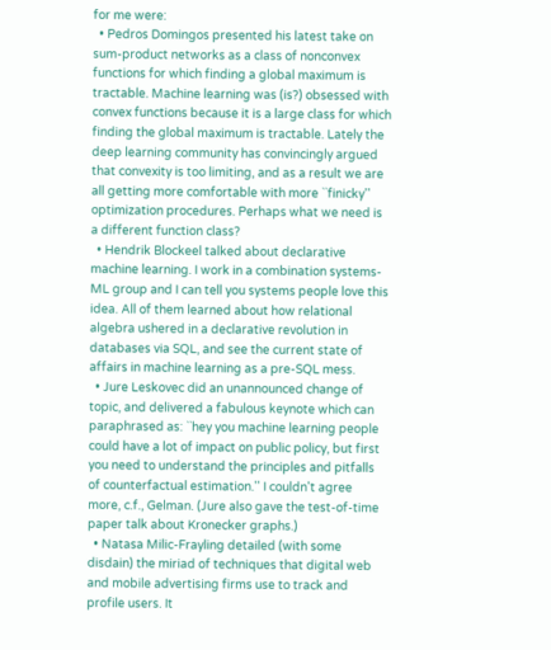for me were:
  • Pedros Domingos presented his latest take on sum-product networks as a class of nonconvex functions for which finding a global maximum is tractable. Machine learning was (is?) obsessed with convex functions because it is a large class for which finding the global maximum is tractable. Lately the deep learning community has convincingly argued that convexity is too limiting, and as a result we are all getting more comfortable with more ``finicky'' optimization procedures. Perhaps what we need is a different function class?
  • Hendrik Blockeel talked about declarative machine learning. I work in a combination systems-ML group and I can tell you systems people love this idea. All of them learned about how relational algebra ushered in a declarative revolution in databases via SQL, and see the current state of affairs in machine learning as a pre-SQL mess.
  • Jure Leskovec did an unannounced change of topic, and delivered a fabulous keynote which can paraphrased as: ``hey you machine learning people could have a lot of impact on public policy, but first you need to understand the principles and pitfalls of counterfactual estimation.'' I couldn't agree more, c.f., Gelman. (Jure also gave the test-of-time paper talk about Kronecker graphs.)
  • Natasa Milic-Frayling detailed (with some disdain) the miriad of techniques that digital web and mobile advertising firms use to track and profile users. It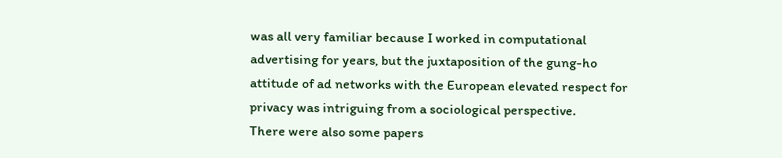was all very familiar because I worked in computational advertising for years, but the juxtaposition of the gung-ho attitude of ad networks with the European elevated respect for privacy was intriguing from a sociological perspective.
There were also some papers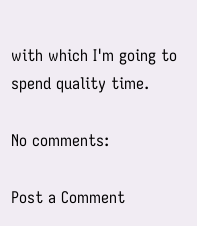with which I'm going to spend quality time.

No comments:

Post a Comment